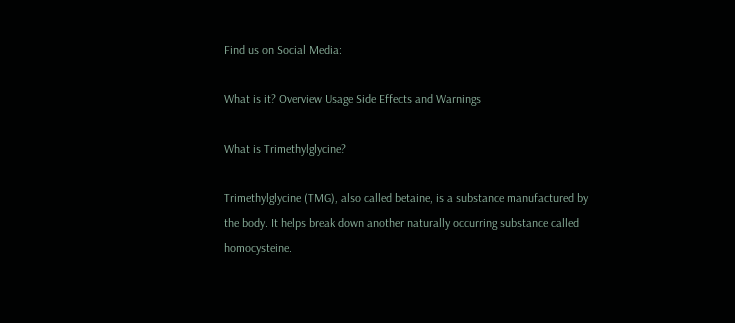Find us on Social Media:

What is it? Overview Usage Side Effects and Warnings

What is Trimethylglycine?

Trimethylglycine (TMG), also called betaine, is a substance manufactured by the body. It helps break down another naturally occurring substance called homocysteine.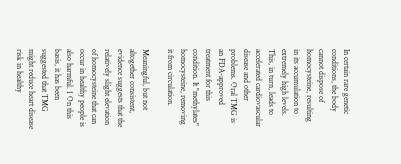In certain rare genetic conditions, the body cannot dispose of homocysteine, resulting in its accumulation to extremely high levels. This, in turn, leads to accelerated cardiovascular disease and other problems. Oral TMG is an FDA-approved treatment for this condition. It "methylates" homocysteine, removing it from circulation.

Meaningful, but not altogether consistent, evidence suggests that the relatively slight elevation of homocysteine that can occur in healthy people is also harmful. 1 On this basis, it has been suggested that TMG might reduce heart disease risk in healthy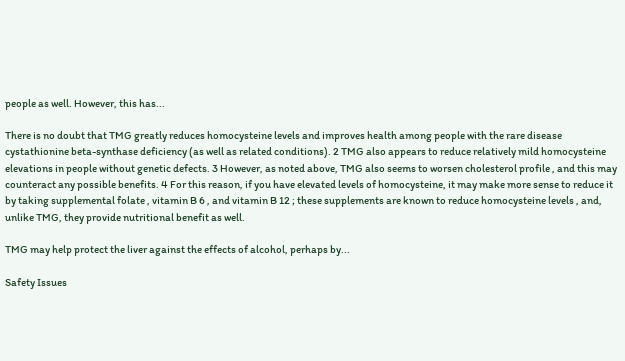people as well. However, this has...

There is no doubt that TMG greatly reduces homocysteine levels and improves health among people with the rare disease cystathionine beta-synthase deficiency (as well as related conditions). 2 TMG also appears to reduce relatively mild homocysteine elevations in people without genetic defects. 3 However, as noted above, TMG also seems to worsen cholesterol profile , and this may counteract any possible benefits. 4 For this reason, if you have elevated levels of homocysteine, it may make more sense to reduce it by taking supplemental folate , vitamin B 6 , and vitamin B 12 ; these supplements are known to reduce homocysteine levels , and, unlike TMG, they provide nutritional benefit as well.

TMG may help protect the liver against the effects of alcohol, perhaps by...

Safety Issues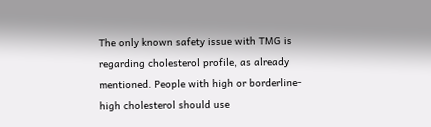The only known safety issue with TMG is regarding cholesterol profile, as already mentioned. People with high or borderline-high cholesterol should use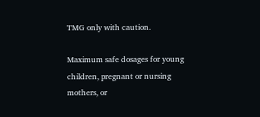TMG only with caution.

Maximum safe dosages for young children, pregnant or nursing mothers, or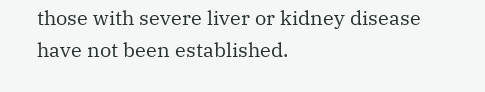those with severe liver or kidney disease have not been established.